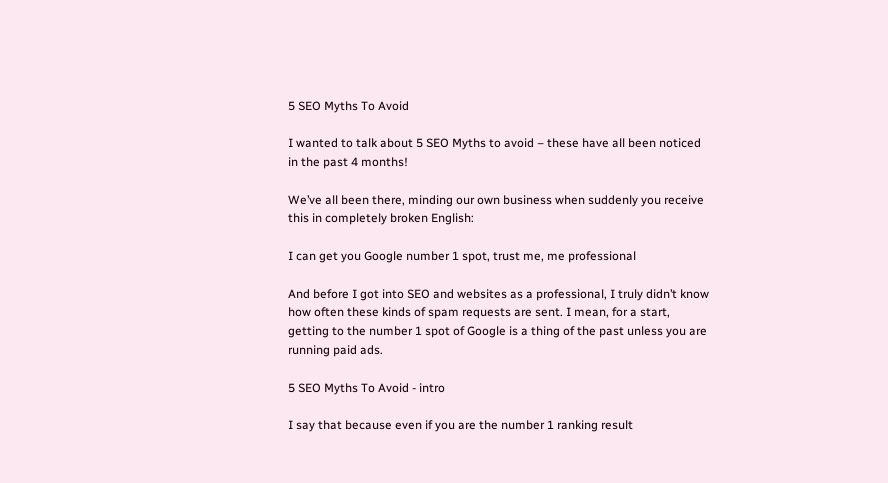5 SEO Myths To Avoid

I wanted to talk about 5 SEO Myths to avoid – these have all been noticed in the past 4 months!

We’ve all been there, minding our own business when suddenly you receive this in completely broken English:

I can get you Google number 1 spot, trust me, me professional

And before I got into SEO and websites as a professional, I truly didn’t know how often these kinds of spam requests are sent. I mean, for a start, getting to the number 1 spot of Google is a thing of the past unless you are running paid ads.

5 SEO Myths To Avoid - intro

I say that because even if you are the number 1 ranking result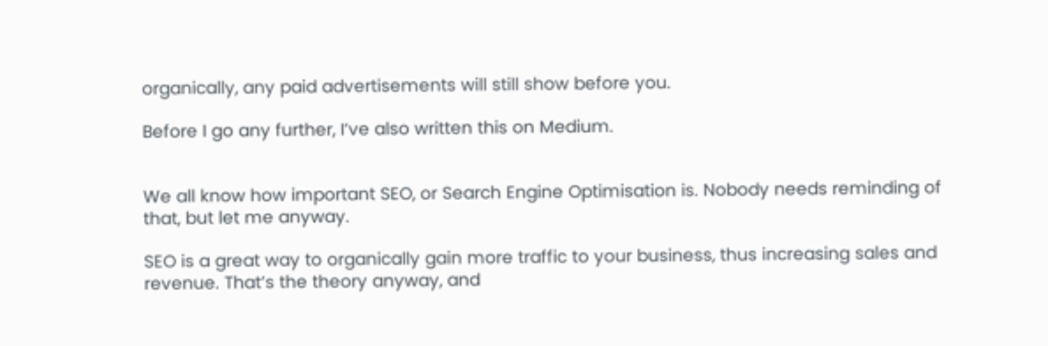organically, any paid advertisements will still show before you.

Before I go any further, I’ve also written this on Medium.


We all know how important SEO, or Search Engine Optimisation is. Nobody needs reminding of that, but let me anyway.

SEO is a great way to organically gain more traffic to your business, thus increasing sales and revenue. That’s the theory anyway, and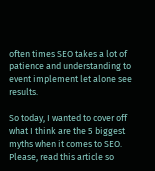often times SEO takes a lot of patience and understanding to event implement let alone see results.

So today, I wanted to cover off what I think are the 5 biggest myths when it comes to SEO. Please, read this article so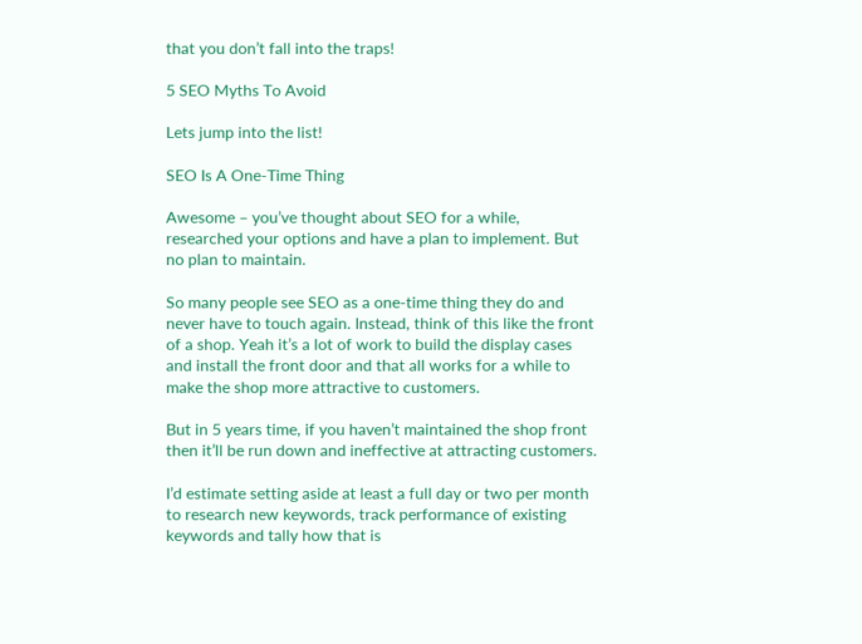that you don’t fall into the traps!

5 SEO Myths To Avoid

Lets jump into the list!

SEO Is A One-Time Thing

Awesome – you’ve thought about SEO for a while, researched your options and have a plan to implement. But no plan to maintain.

So many people see SEO as a one-time thing they do and never have to touch again. Instead, think of this like the front of a shop. Yeah it’s a lot of work to build the display cases and install the front door and that all works for a while to make the shop more attractive to customers.

But in 5 years time, if you haven’t maintained the shop front then it’ll be run down and ineffective at attracting customers.

I’d estimate setting aside at least a full day or two per month to research new keywords, track performance of existing keywords and tally how that is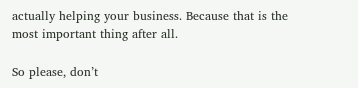actually helping your business. Because that is the most important thing after all.

So please, don’t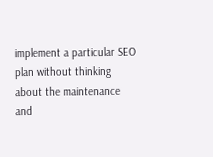implement a particular SEO plan without thinking about the maintenance and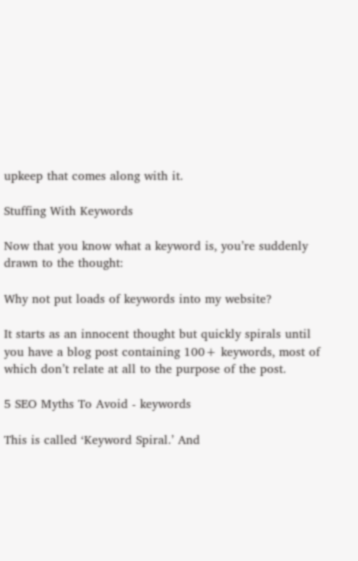upkeep that comes along with it.

Stuffing With Keywords

Now that you know what a keyword is, you’re suddenly drawn to the thought:

Why not put loads of keywords into my website?

It starts as an innocent thought but quickly spirals until you have a blog post containing 100+ keywords, most of which don’t relate at all to the purpose of the post.

5 SEO Myths To Avoid - keywords

This is called ‘Keyword Spiral.’ And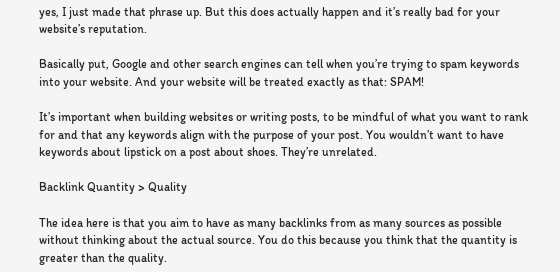yes, I just made that phrase up. But this does actually happen and it’s really bad for your website’s reputation.

Basically put, Google and other search engines can tell when you’re trying to spam keywords into your website. And your website will be treated exactly as that: SPAM!

It’s important when building websites or writing posts, to be mindful of what you want to rank for and that any keywords align with the purpose of your post. You wouldn’t want to have keywords about lipstick on a post about shoes. They’re unrelated.

Backlink Quantity > Quality

The idea here is that you aim to have as many backlinks from as many sources as possible without thinking about the actual source. You do this because you think that the quantity is greater than the quality.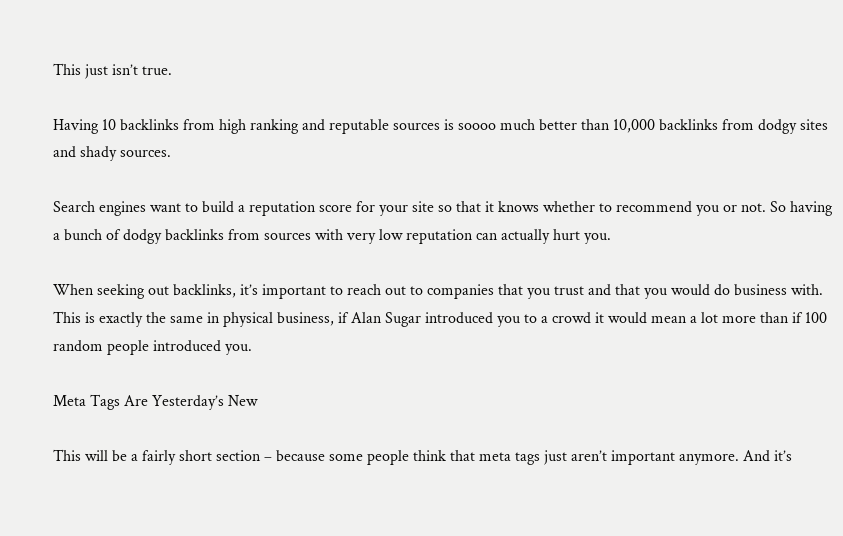This just isn’t true.

Having 10 backlinks from high ranking and reputable sources is soooo much better than 10,000 backlinks from dodgy sites and shady sources.

Search engines want to build a reputation score for your site so that it knows whether to recommend you or not. So having a bunch of dodgy backlinks from sources with very low reputation can actually hurt you.

When seeking out backlinks, it’s important to reach out to companies that you trust and that you would do business with. This is exactly the same in physical business, if Alan Sugar introduced you to a crowd it would mean a lot more than if 100 random people introduced you.

Meta Tags Are Yesterday’s New

This will be a fairly short section – because some people think that meta tags just aren’t important anymore. And it’s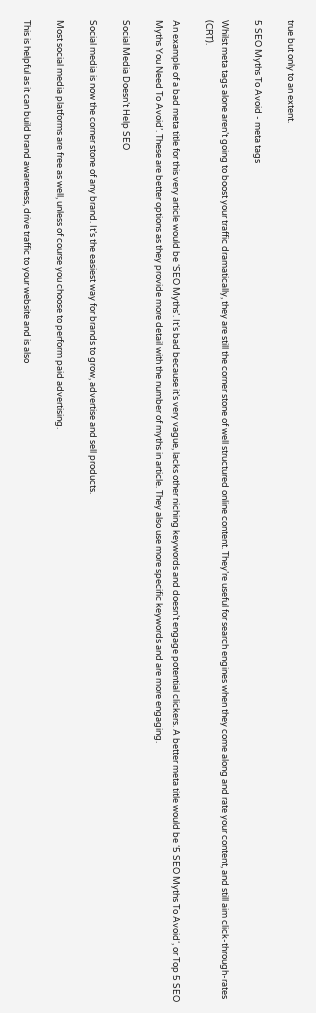true but only to an extent.

5 SEO Myths To Avoid - meta tags

Whilst meta tags alone aren’t going to boost your traffic dramatically, they are still the corner stone of well structured online content. They’re useful for search engines when they come along and rate your content, and still aim click-through-rates (CRT).

An example of a bad meta title for this very article would be ‘SEO Myths’. It’s bad because it’s very vague, lacks other niching keywords and doesn’t engage potential clickers. A better meta title would be ‘5 SEO Myths To Avoid‘, or Top 5 SEO Myths You Need To Avoid’. These are better options as they provide more detail with the number of myths in article. They also use more specific keywords and are more engaging.

Social Media Doesn’t Help SEO

Social media is now the corner stone of any brand. It’s the easiest way for brands to grow, advertise and sell products.

Most social media platforms are free as well, unless of course you choose to perform paid advertising.

This is helpful as it can build brand awareness, drive traffic to your website and is also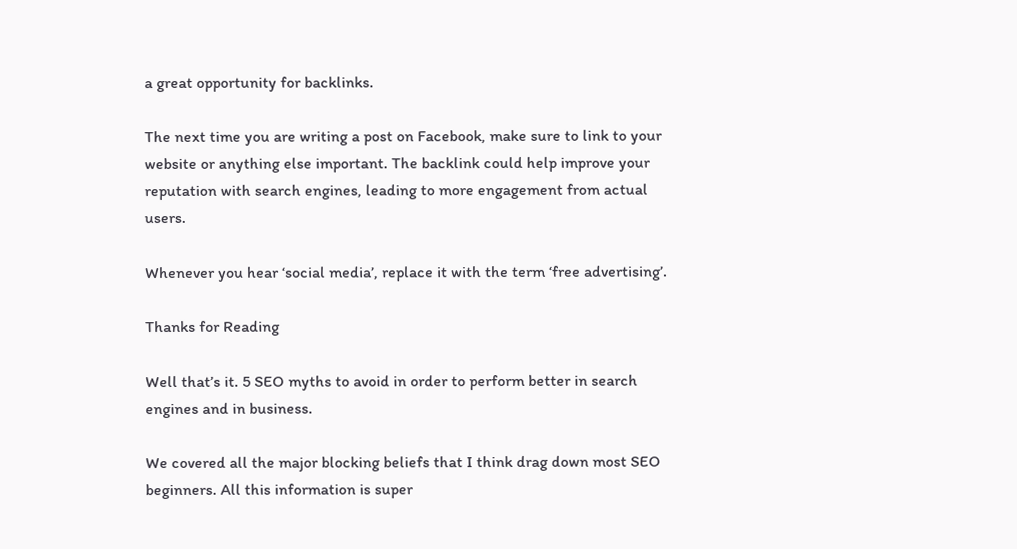a great opportunity for backlinks.

The next time you are writing a post on Facebook, make sure to link to your website or anything else important. The backlink could help improve your reputation with search engines, leading to more engagement from actual users.

Whenever you hear ‘social media’, replace it with the term ‘free advertising’.

Thanks for Reading

Well that’s it. 5 SEO myths to avoid in order to perform better in search engines and in business.

We covered all the major blocking beliefs that I think drag down most SEO beginners. All this information is super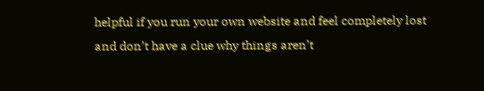helpful if you run your own website and feel completely lost and don’t have a clue why things aren’t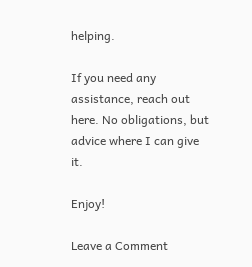helping.

If you need any assistance, reach out here. No obligations, but advice where I can give it.

Enjoy!

Leave a Comment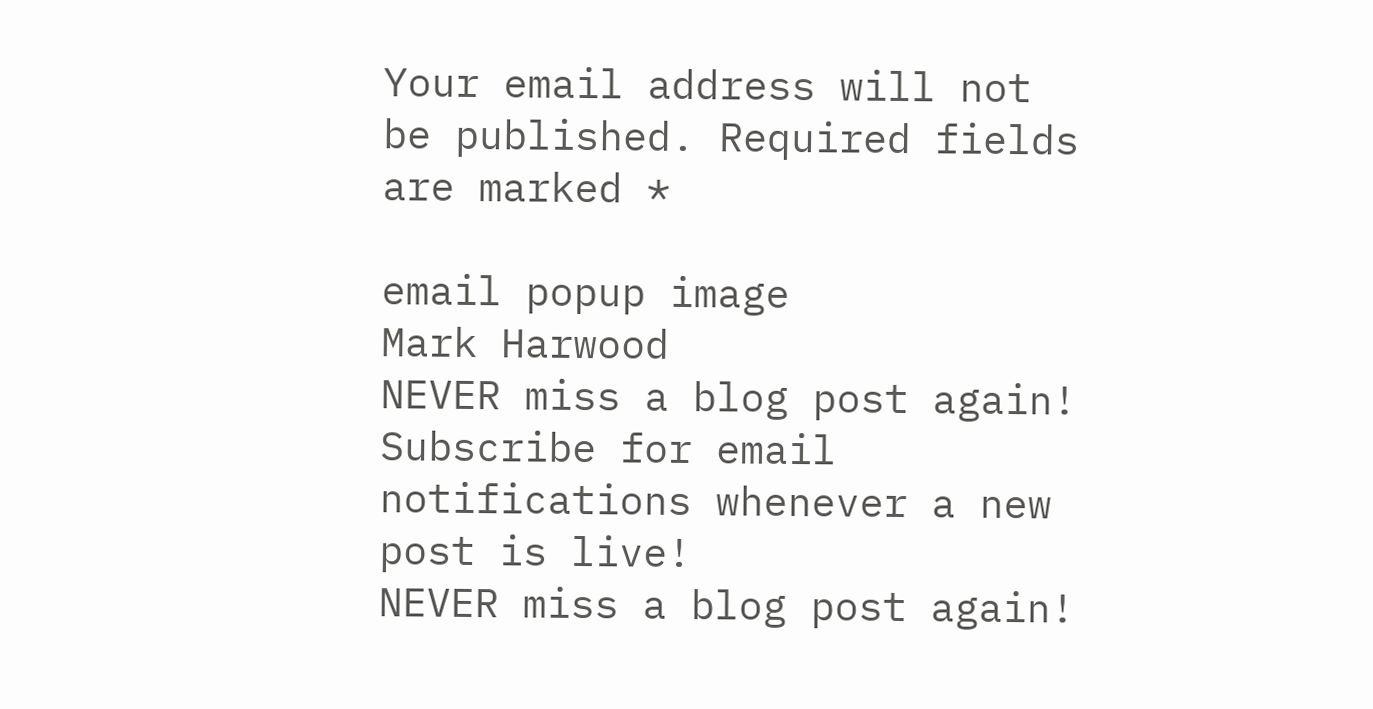Your email address will not be published. Required fields are marked *

email popup image
Mark Harwood
NEVER miss a blog post again! Subscribe for email notifications whenever a new post is live!
NEVER miss a blog post again!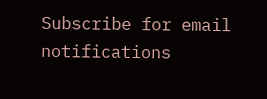Subscribe for email notifications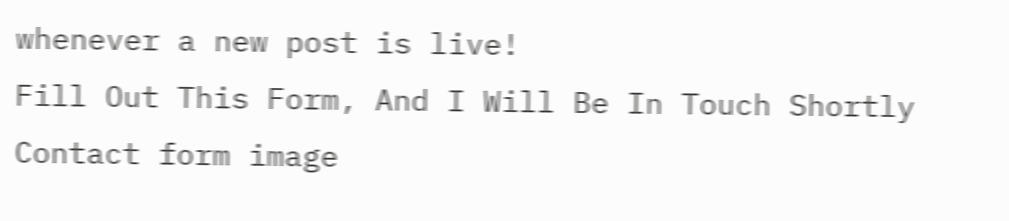whenever a new post is live!
Fill Out This Form, And I Will Be In Touch Shortly
Contact form image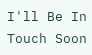I'll Be In Touch Soon